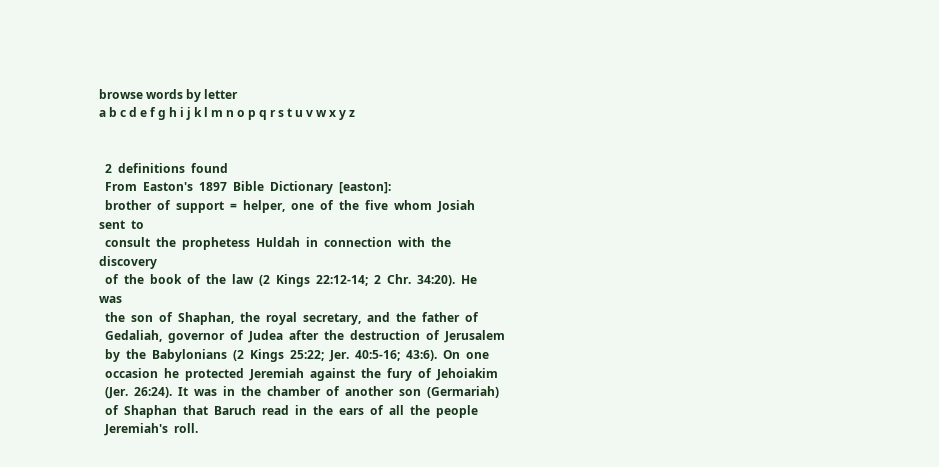browse words by letter
a b c d e f g h i j k l m n o p q r s t u v w x y z


  2  definitions  found
  From  Easton's  1897  Bible  Dictionary  [easton]:
  brother  of  support  =  helper,  one  of  the  five  whom  Josiah  sent  to
  consult  the  prophetess  Huldah  in  connection  with  the  discovery
  of  the  book  of  the  law  (2  Kings  22:12-14;  2  Chr.  34:20).  He  was
  the  son  of  Shaphan,  the  royal  secretary,  and  the  father  of
  Gedaliah,  governor  of  Judea  after  the  destruction  of  Jerusalem
  by  the  Babylonians  (2  Kings  25:22;  Jer.  40:5-16;  43:6).  On  one
  occasion  he  protected  Jeremiah  against  the  fury  of  Jehoiakim
  (Jer.  26:24).  It  was  in  the  chamber  of  another  son  (Germariah)
  of  Shaphan  that  Baruch  read  in  the  ears  of  all  the  people
  Jeremiah's  roll.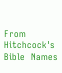From  Hitchcock's  Bible  Names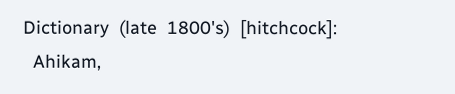Dictionary  (late  1800's)  [hitchcock]:
  Ahikam,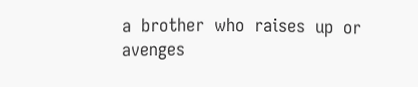a  brother  who  raises  up  or  avenges